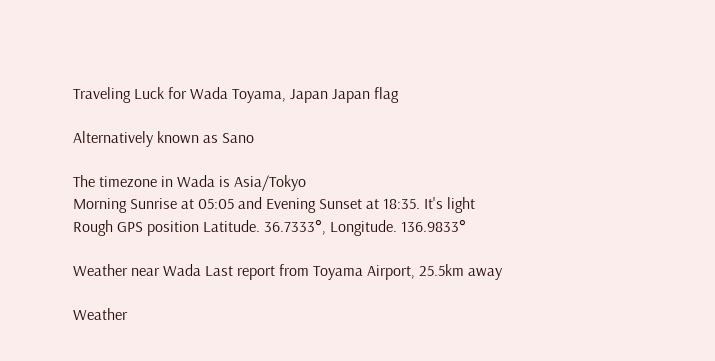Traveling Luck for Wada Toyama, Japan Japan flag

Alternatively known as Sano

The timezone in Wada is Asia/Tokyo
Morning Sunrise at 05:05 and Evening Sunset at 18:35. It's light
Rough GPS position Latitude. 36.7333°, Longitude. 136.9833°

Weather near Wada Last report from Toyama Airport, 25.5km away

Weather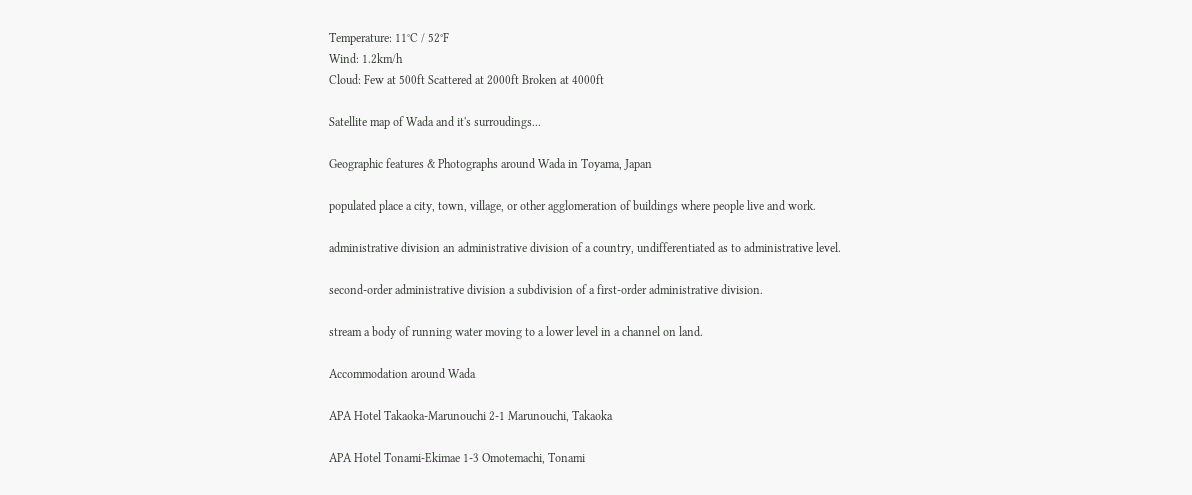Temperature: 11°C / 52°F
Wind: 1.2km/h
Cloud: Few at 500ft Scattered at 2000ft Broken at 4000ft

Satellite map of Wada and it's surroudings...

Geographic features & Photographs around Wada in Toyama, Japan

populated place a city, town, village, or other agglomeration of buildings where people live and work.

administrative division an administrative division of a country, undifferentiated as to administrative level.

second-order administrative division a subdivision of a first-order administrative division.

stream a body of running water moving to a lower level in a channel on land.

Accommodation around Wada

APA Hotel Takaoka-Marunouchi 2-1 Marunouchi, Takaoka

APA Hotel Tonami-Ekimae 1-3 Omotemachi, Tonami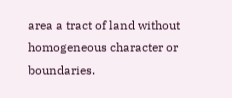area a tract of land without homogeneous character or boundaries.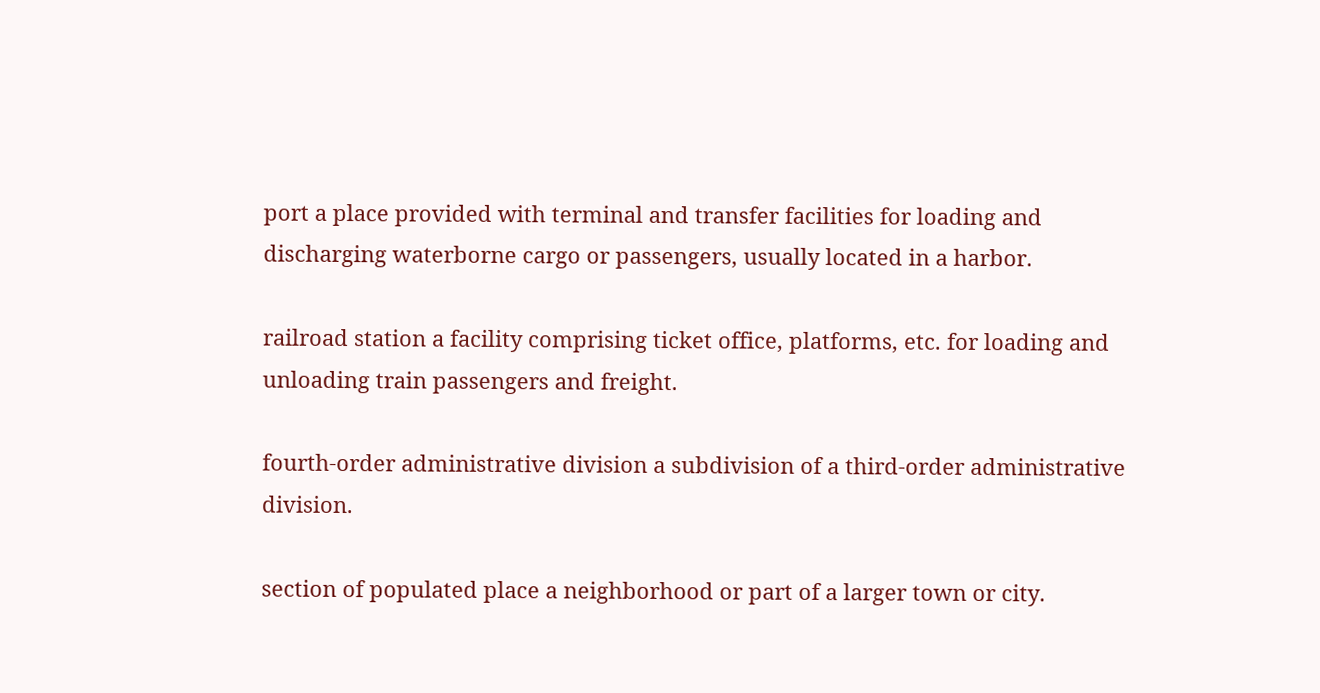port a place provided with terminal and transfer facilities for loading and discharging waterborne cargo or passengers, usually located in a harbor.

railroad station a facility comprising ticket office, platforms, etc. for loading and unloading train passengers and freight.

fourth-order administrative division a subdivision of a third-order administrative division.

section of populated place a neighborhood or part of a larger town or city.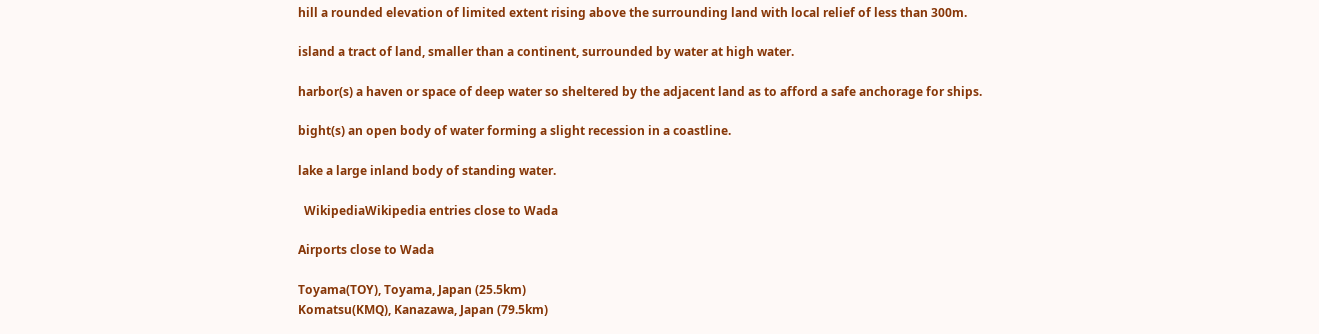hill a rounded elevation of limited extent rising above the surrounding land with local relief of less than 300m.

island a tract of land, smaller than a continent, surrounded by water at high water.

harbor(s) a haven or space of deep water so sheltered by the adjacent land as to afford a safe anchorage for ships.

bight(s) an open body of water forming a slight recession in a coastline.

lake a large inland body of standing water.

  WikipediaWikipedia entries close to Wada

Airports close to Wada

Toyama(TOY), Toyama, Japan (25.5km)
Komatsu(KMQ), Kanazawa, Japan (79.5km)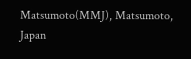Matsumoto(MMJ), Matsumoto, Japan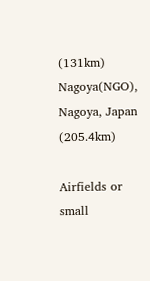(131km)
Nagoya(NGO), Nagoya, Japan (205.4km)

Airfields or small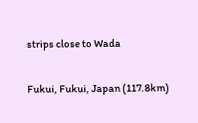strips close to Wada

Fukui, Fukui, Japan (117.8km)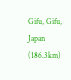Gifu, Gifu, Japan (186.3km)